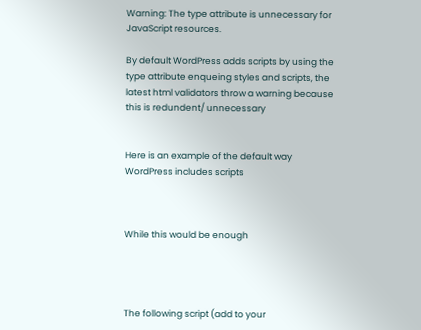Warning: The type attribute is unnecessary for JavaScript resources.

By default WordPress adds scripts by using the type attribute enqueing styles and scripts, the latest html validators throw a warning because this is redundent/ unnecessary


Here is an example of the default way WordPress includes scripts



While this would be enough




The following script (add to your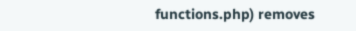functions.php) removes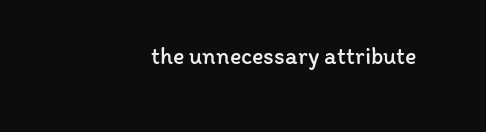the unnecessary attribute